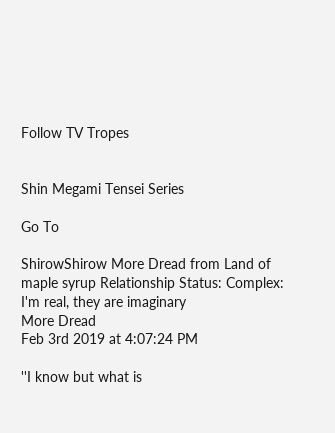Follow TV Tropes


Shin Megami Tensei Series

Go To

ShirowShirow More Dread from Land of maple syrup Relationship Status: Complex: I'm real, they are imaginary
More Dread
Feb 3rd 2019 at 4:07:24 PM

''I know but what is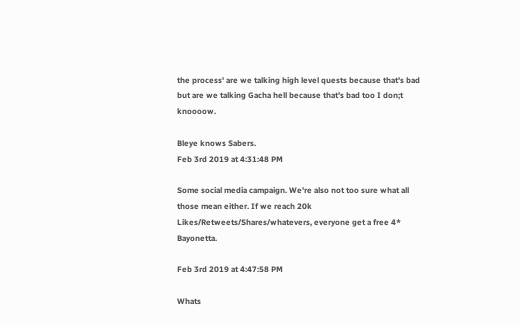the process' are we talking high level quests because that's bad but are we talking Gacha hell because that's bad too I don;t knoooow.

Bleye knows Sabers.
Feb 3rd 2019 at 4:31:48 PM

Some social media campaign. We're also not too sure what all those mean either. If we reach 20k Likes/Retweets/Shares/whatevers, everyone get a free 4* Bayonetta.

Feb 3rd 2019 at 4:47:58 PM

Whats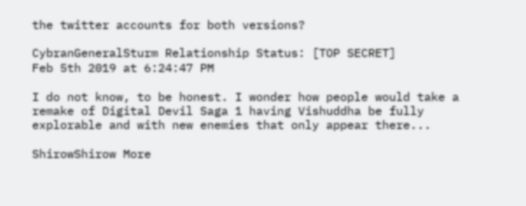the twitter accounts for both versions?

CybranGeneralSturm Relationship Status: [TOP SECRET]
Feb 5th 2019 at 6:24:47 PM

I do not know, to be honest. I wonder how people would take a remake of Digital Devil Saga 1 having Vishuddha be fully explorable and with new enemies that only appear there...

ShirowShirow More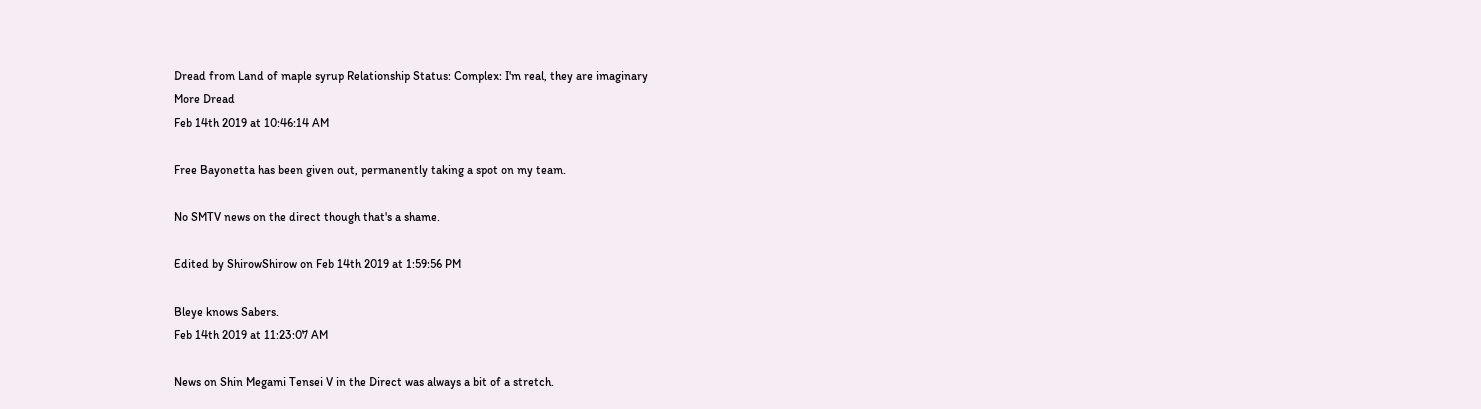Dread from Land of maple syrup Relationship Status: Complex: I'm real, they are imaginary
More Dread
Feb 14th 2019 at 10:46:14 AM

Free Bayonetta has been given out, permanently taking a spot on my team.

No SMTV news on the direct though that's a shame.

Edited by ShirowShirow on Feb 14th 2019 at 1:59:56 PM

Bleye knows Sabers.
Feb 14th 2019 at 11:23:07 AM

News on Shin Megami Tensei V in the Direct was always a bit of a stretch.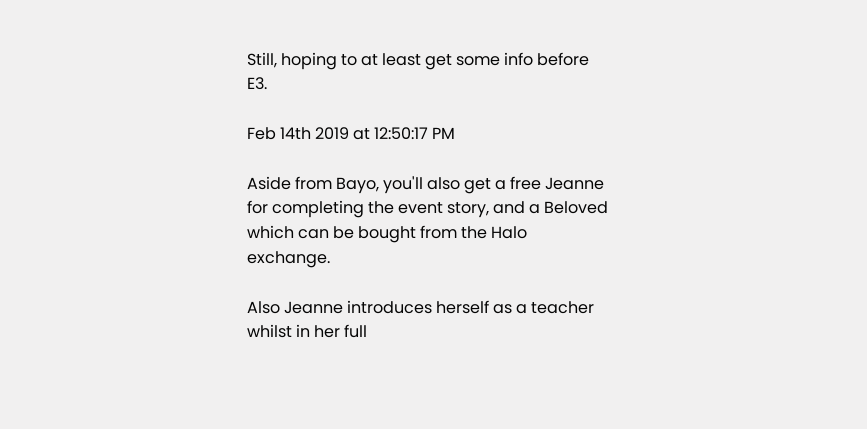Still, hoping to at least get some info before E3.

Feb 14th 2019 at 12:50:17 PM

Aside from Bayo, you'll also get a free Jeanne for completing the event story, and a Beloved which can be bought from the Halo exchange.

Also Jeanne introduces herself as a teacher whilst in her full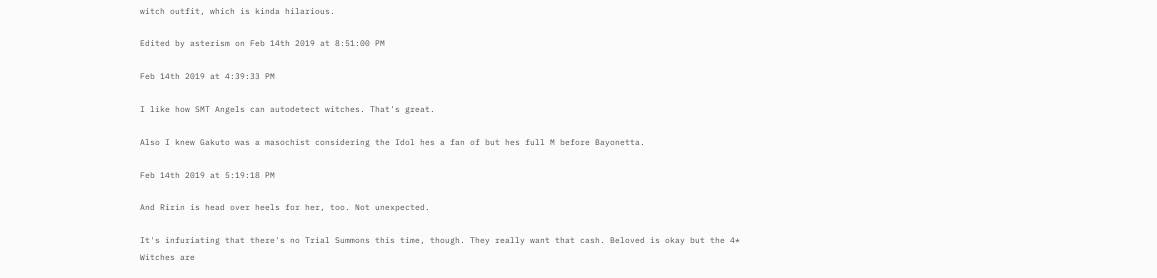witch outfit, which is kinda hilarious.

Edited by asterism on Feb 14th 2019 at 8:51:00 PM

Feb 14th 2019 at 4:39:33 PM

I like how SMT Angels can autodetect witches. That's great.

Also I knew Gakuto was a masochist considering the Idol hes a fan of but hes full M before Bayonetta.

Feb 14th 2019 at 5:19:18 PM

And Ririn is head over heels for her, too. Not unexpected.

It's infuriating that there's no Trial Summons this time, though. They really want that cash. Beloved is okay but the 4* Witches are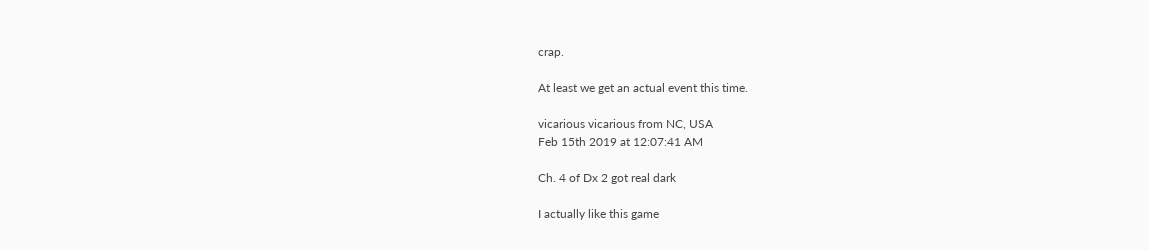crap.

At least we get an actual event this time.

vicarious vicarious from NC, USA
Feb 15th 2019 at 12:07:41 AM

Ch. 4 of Dx 2 got real dark

I actually like this game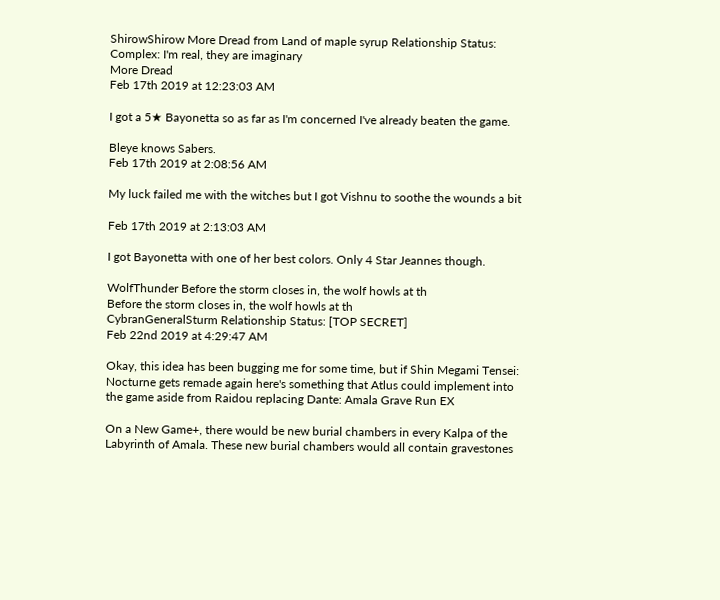ShirowShirow More Dread from Land of maple syrup Relationship Status: Complex: I'm real, they are imaginary
More Dread
Feb 17th 2019 at 12:23:03 AM

I got a 5★ Bayonetta so as far as I'm concerned I've already beaten the game.

Bleye knows Sabers.
Feb 17th 2019 at 2:08:56 AM

My luck failed me with the witches but I got Vishnu to soothe the wounds a bit

Feb 17th 2019 at 2:13:03 AM

I got Bayonetta with one of her best colors. Only 4 Star Jeannes though.

WolfThunder Before the storm closes in, the wolf howls at th
Before the storm closes in, the wolf howls at th
CybranGeneralSturm Relationship Status: [TOP SECRET]
Feb 22nd 2019 at 4:29:47 AM

Okay, this idea has been bugging me for some time, but if Shin Megami Tensei: Nocturne gets remade again here's something that Atlus could implement into the game aside from Raidou replacing Dante: Amala Grave Run EX

On a New Game+, there would be new burial chambers in every Kalpa of the Labyrinth of Amala. These new burial chambers would all contain gravestones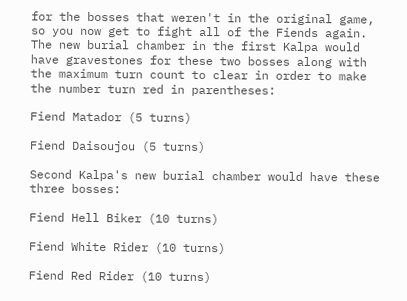for the bosses that weren't in the original game, so you now get to fight all of the Fiends again. The new burial chamber in the first Kalpa would have gravestones for these two bosses along with the maximum turn count to clear in order to make the number turn red in parentheses:

Fiend Matador (5 turns)

Fiend Daisoujou (5 turns)

Second Kalpa's new burial chamber would have these three bosses:

Fiend Hell Biker (10 turns)

Fiend White Rider (10 turns)

Fiend Red Rider (10 turns)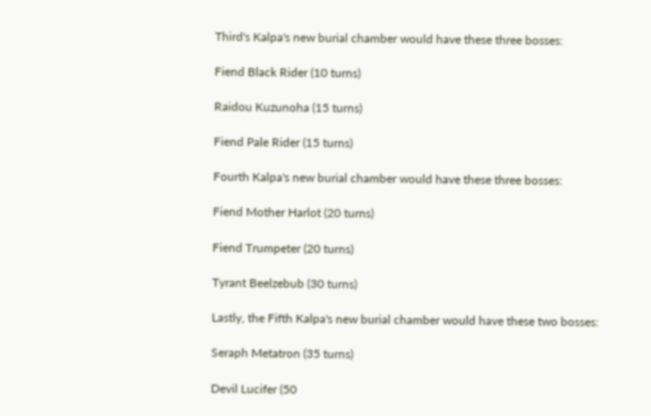Third's Kalpa's new burial chamber would have these three bosses:

Fiend Black Rider (10 turns)

Raidou Kuzunoha (15 turns)

Fiend Pale Rider (15 turns)

Fourth Kalpa's new burial chamber would have these three bosses:

Fiend Mother Harlot (20 turns)

Fiend Trumpeter (20 turns)

Tyrant Beelzebub (30 turns)

Lastly, the Fifth Kalpa's new burial chamber would have these two bosses:

Seraph Metatron (35 turns)

Devil Lucifer (50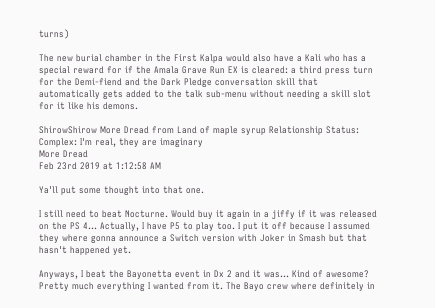turns)

The new burial chamber in the First Kalpa would also have a Kali who has a special reward for if the Amala Grave Run EX is cleared: a third press turn for the Demi-fiend and the Dark Pledge conversation skill that automatically gets added to the talk sub-menu without needing a skill slot for it like his demons.

ShirowShirow More Dread from Land of maple syrup Relationship Status: Complex: I'm real, they are imaginary
More Dread
Feb 23rd 2019 at 1:12:58 AM

Ya'll put some thought into that one.

I still need to beat Nocturne. Would buy it again in a jiffy if it was released on the PS 4... Actually, I have P5 to play too. I put it off because I assumed they where gonna announce a Switch version with Joker in Smash but that hasn't happened yet.

Anyways, I beat the Bayonetta event in Dx 2 and it was... Kind of awesome? Pretty much everything I wanted from it. The Bayo crew where definitely in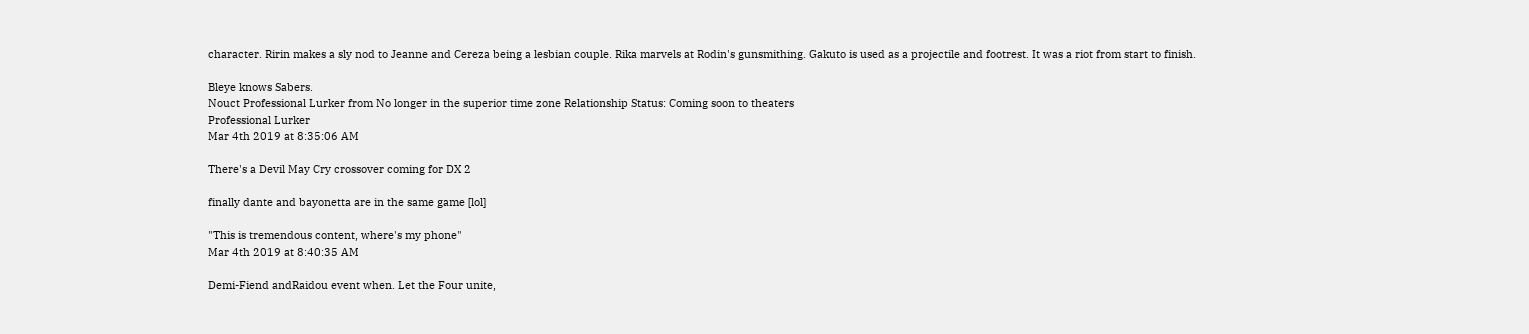character. Ririn makes a sly nod to Jeanne and Cereza being a lesbian couple. Rika marvels at Rodin's gunsmithing. Gakuto is used as a projectile and footrest. It was a riot from start to finish.

Bleye knows Sabers.
Nouct Professional Lurker from No longer in the superior time zone Relationship Status: Coming soon to theaters
Professional Lurker
Mar 4th 2019 at 8:35:06 AM

There's a Devil May Cry crossover coming for DX 2

finally dante and bayonetta are in the same game [lol]

"This is tremendous content, where's my phone"
Mar 4th 2019 at 8:40:35 AM

Demi-Fiend andRaidou event when. Let the Four unite,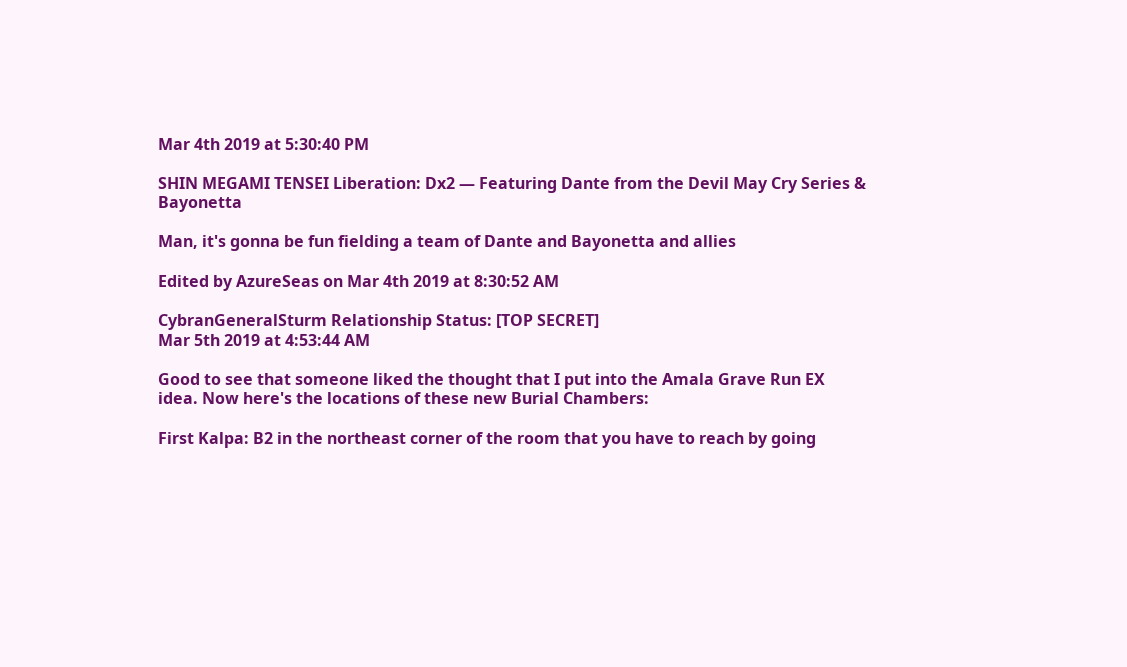Mar 4th 2019 at 5:30:40 PM

SHIN MEGAMI TENSEI Liberation: Dx2 — Featuring Dante from the Devil May Cry Series & Bayonetta

Man, it's gonna be fun fielding a team of Dante and Bayonetta and allies

Edited by AzureSeas on Mar 4th 2019 at 8:30:52 AM

CybranGeneralSturm Relationship Status: [TOP SECRET]
Mar 5th 2019 at 4:53:44 AM

Good to see that someone liked the thought that I put into the Amala Grave Run EX idea. Now here's the locations of these new Burial Chambers:

First Kalpa: B2 in the northeast corner of the room that you have to reach by going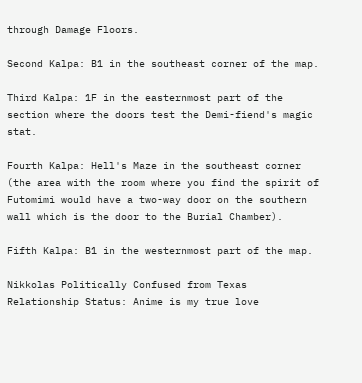through Damage Floors.

Second Kalpa: B1 in the southeast corner of the map.

Third Kalpa: 1F in the easternmost part of the section where the doors test the Demi-fiend's magic stat.

Fourth Kalpa: Hell's Maze in the southeast corner (the area with the room where you find the spirit of Futomimi would have a two-way door on the southern wall which is the door to the Burial Chamber).

Fifth Kalpa: B1 in the westernmost part of the map.

Nikkolas Politically Confused from Texas Relationship Status: Anime is my true love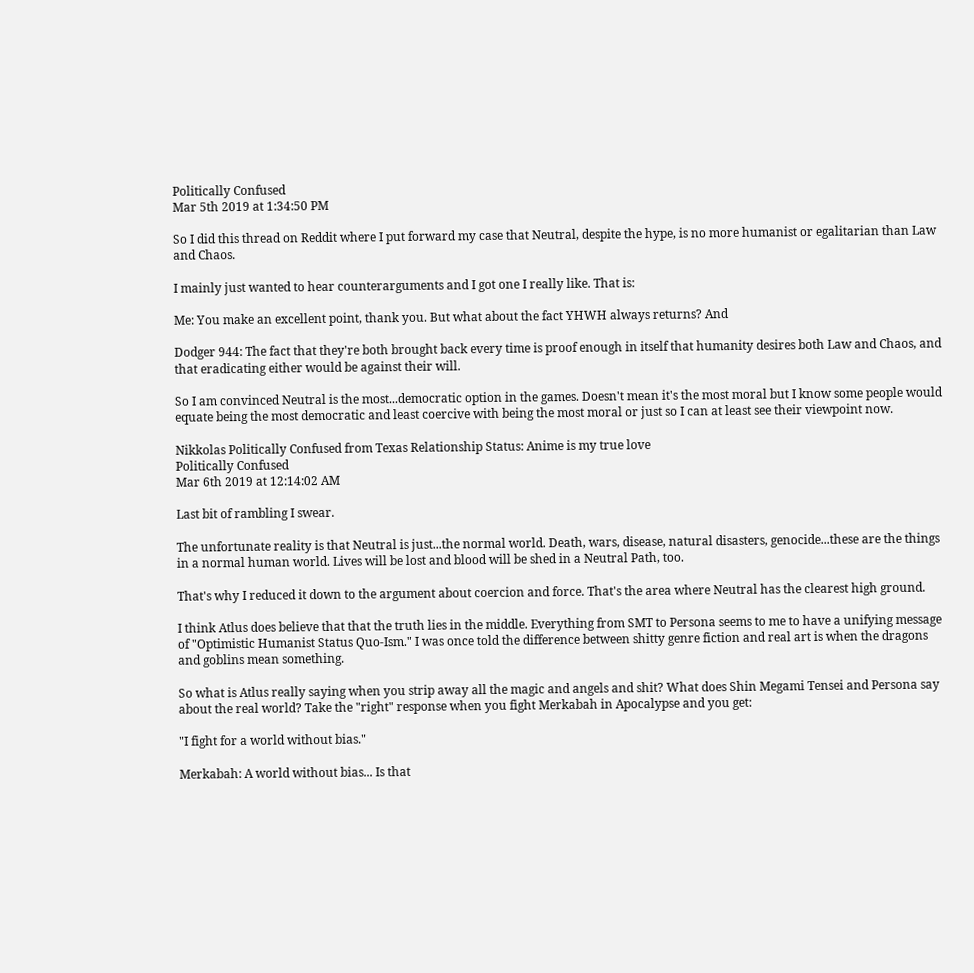Politically Confused
Mar 5th 2019 at 1:34:50 PM

So I did this thread on Reddit where I put forward my case that Neutral, despite the hype, is no more humanist or egalitarian than Law and Chaos.

I mainly just wanted to hear counterarguments and I got one I really like. That is:

Me: You make an excellent point, thank you. But what about the fact YHWH always returns? And

Dodger 944: The fact that they're both brought back every time is proof enough in itself that humanity desires both Law and Chaos, and that eradicating either would be against their will.

So I am convinced Neutral is the most...democratic option in the games. Doesn't mean it's the most moral but I know some people would equate being the most democratic and least coercive with being the most moral or just so I can at least see their viewpoint now.

Nikkolas Politically Confused from Texas Relationship Status: Anime is my true love
Politically Confused
Mar 6th 2019 at 12:14:02 AM

Last bit of rambling I swear.

The unfortunate reality is that Neutral is just...the normal world. Death, wars, disease, natural disasters, genocide...these are the things in a normal human world. Lives will be lost and blood will be shed in a Neutral Path, too.

That's why I reduced it down to the argument about coercion and force. That's the area where Neutral has the clearest high ground.

I think Atlus does believe that that the truth lies in the middle. Everything from SMT to Persona seems to me to have a unifying message of "Optimistic Humanist Status Quo-Ism." I was once told the difference between shitty genre fiction and real art is when the dragons and goblins mean something.

So what is Atlus really saying when you strip away all the magic and angels and shit? What does Shin Megami Tensei and Persona say about the real world? Take the "right" response when you fight Merkabah in Apocalypse and you get:

"I fight for a world without bias."

Merkabah: A world without bias... Is that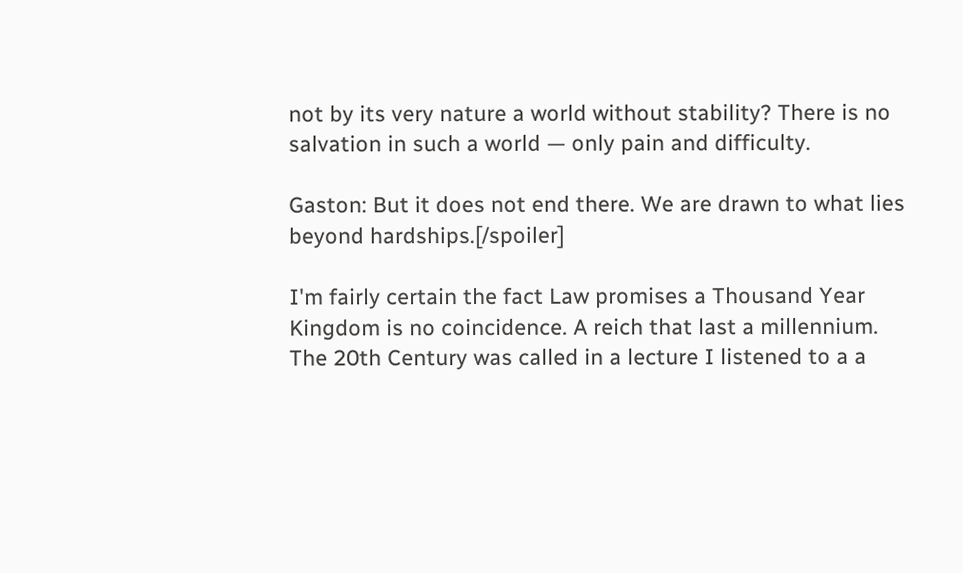not by its very nature a world without stability? There is no salvation in such a world — only pain and difficulty.

Gaston: But it does not end there. We are drawn to what lies beyond hardships.[/spoiler]

I'm fairly certain the fact Law promises a Thousand Year Kingdom is no coincidence. A reich that last a millennium. The 20th Century was called in a lecture I listened to a a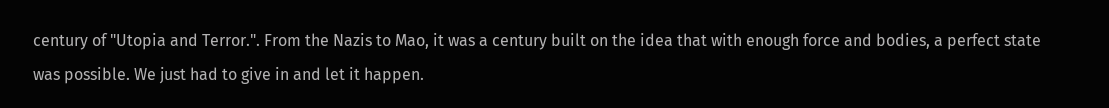century of "Utopia and Terror.". From the Nazis to Mao, it was a century built on the idea that with enough force and bodies, a perfect state was possible. We just had to give in and let it happen.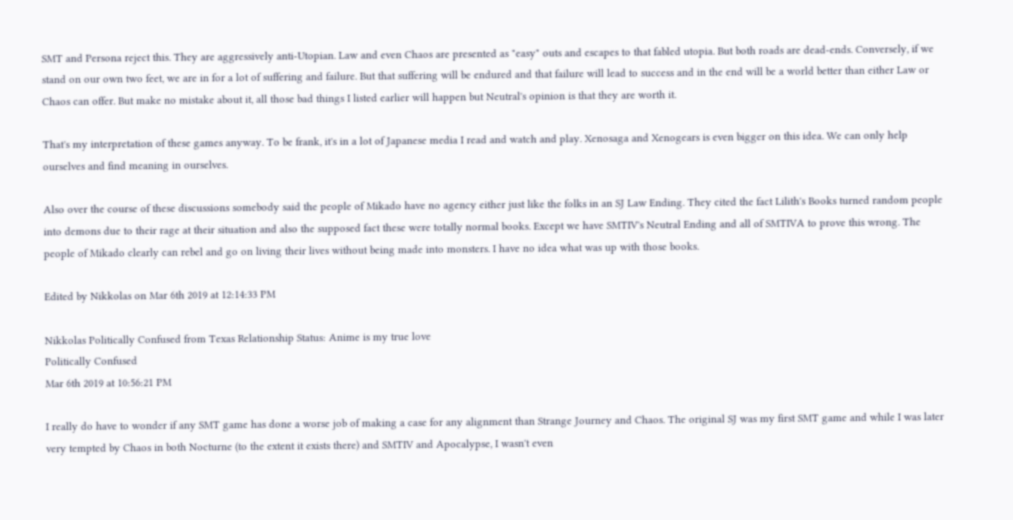SMT and Persona reject this. They are aggressively anti-Utopian. Law and even Chaos are presented as "easy" outs and escapes to that fabled utopia. But both roads are dead-ends. Conversely, if we stand on our own two feet, we are in for a lot of suffering and failure. But that suffering will be endured and that failure will lead to success and in the end will be a world better than either Law or Chaos can offer. But make no mistake about it, all those bad things I listed earlier will happen but Neutral's opinion is that they are worth it.

That's my interpretation of these games anyway. To be frank, it's in a lot of Japanese media I read and watch and play. Xenosaga and Xenogears is even bigger on this idea. We can only help ourselves and find meaning in ourselves.

Also over the course of these discussions somebody said the people of Mikado have no agency either just like the folks in an SJ Law Ending. They cited the fact Lilith's Books turned random people into demons due to their rage at their situation and also the supposed fact these were totally normal books. Except we have SMTIV's Neutral Ending and all of SMTIVA to prove this wrong. The people of Mikado clearly can rebel and go on living their lives without being made into monsters. I have no idea what was up with those books.

Edited by Nikkolas on Mar 6th 2019 at 12:14:33 PM

Nikkolas Politically Confused from Texas Relationship Status: Anime is my true love
Politically Confused
Mar 6th 2019 at 10:56:21 PM

I really do have to wonder if any SMT game has done a worse job of making a case for any alignment than Strange Journey and Chaos. The original SJ was my first SMT game and while I was later very tempted by Chaos in both Nocturne (to the extent it exists there) and SMTIV and Apocalypse, I wasn't even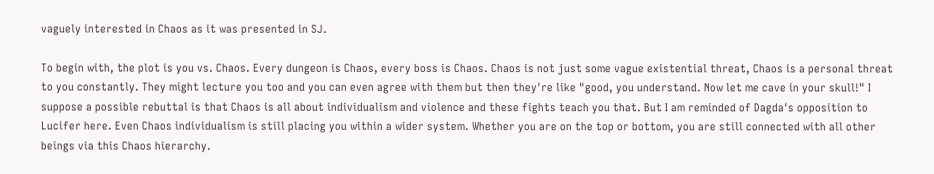vaguely interested in Chaos as it was presented in SJ.

To begin with, the plot is you vs. Chaos. Every dungeon is Chaos, every boss is Chaos. Chaos is not just some vague existential threat, Chaos is a personal threat to you constantly. They might lecture you too and you can even agree with them but then they're like "good, you understand. Now let me cave in your skull!" I suppose a possible rebuttal is that Chaos is all about individualism and violence and these fights teach you that. But I am reminded of Dagda's opposition to Lucifer here. Even Chaos individualism is still placing you within a wider system. Whether you are on the top or bottom, you are still connected with all other beings via this Chaos hierarchy.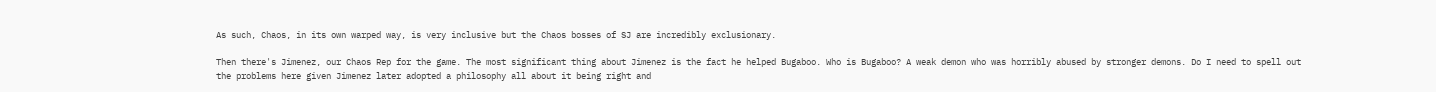As such, Chaos, in its own warped way, is very inclusive but the Chaos bosses of SJ are incredibly exclusionary.

Then there's Jimenez, our Chaos Rep for the game. The most significant thing about Jimenez is the fact he helped Bugaboo. Who is Bugaboo? A weak demon who was horribly abused by stronger demons. Do I need to spell out the problems here given Jimenez later adopted a philosophy all about it being right and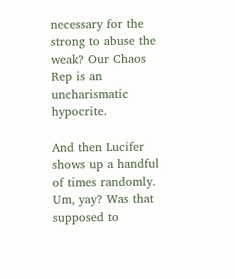necessary for the strong to abuse the weak? Our Chaos Rep is an uncharismatic hypocrite.

And then Lucifer shows up a handful of times randomly. Um, yay? Was that supposed to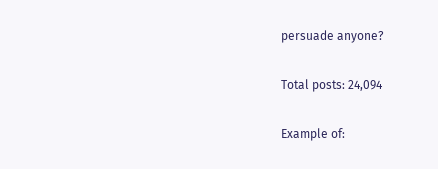persuade anyone?

Total posts: 24,094

Example of: